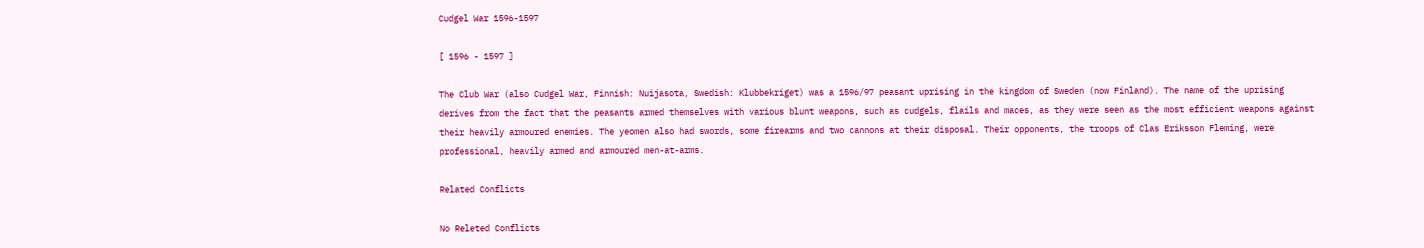Cudgel War 1596-1597

[ 1596 - 1597 ]

The Club War (also Cudgel War, Finnish: Nuijasota, Swedish: Klubbekriget) was a 1596/97 peasant uprising in the kingdom of Sweden (now Finland). The name of the uprising derives from the fact that the peasants armed themselves with various blunt weapons, such as cudgels, flails and maces, as they were seen as the most efficient weapons against their heavily armoured enemies. The yeomen also had swords, some firearms and two cannons at their disposal. Their opponents, the troops of Clas Eriksson Fleming, were professional, heavily armed and armoured men-at-arms.

Related Conflicts

No Releted Conflicts